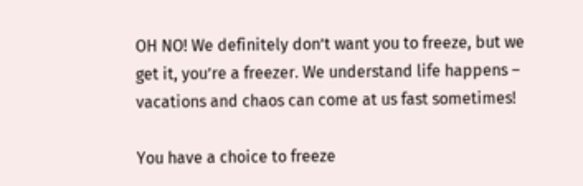OH NO! We definitely don’t want you to freeze, but we get it, you’re a freezer. We understand life happens – vacations and chaos can come at us fast sometimes!

You have a choice to freeze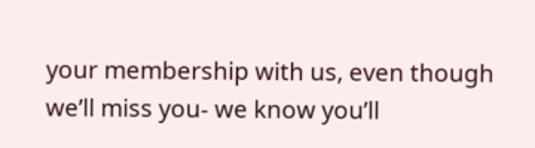your membership with us, even though we’ll miss you- we know you’ll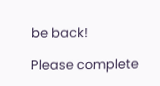be back!

Please complete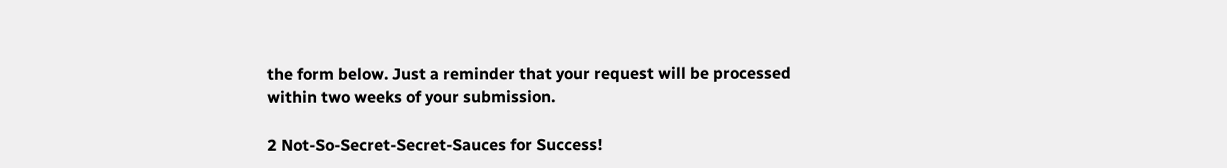the form below. Just a reminder that your request will be processed within two weeks of your submission.

2 Not-So-Secret-Secret-Sauces for Success!